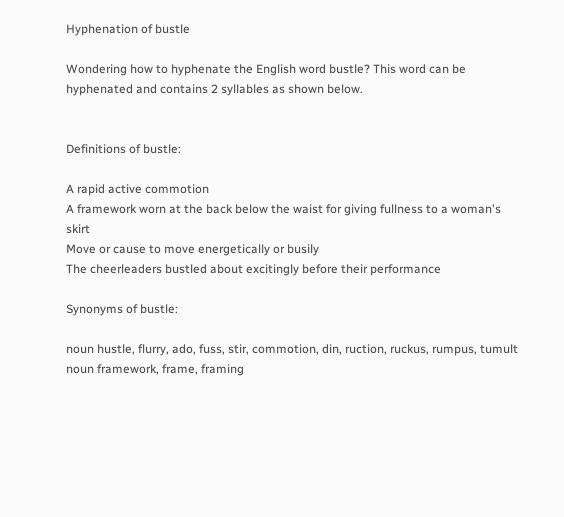Hyphenation of bustle

Wondering how to hyphenate the English word bustle? This word can be hyphenated and contains 2 syllables as shown below.


Definitions of bustle:

A rapid active commotion
A framework worn at the back below the waist for giving fullness to a woman's skirt
Move or cause to move energetically or busily
The cheerleaders bustled about excitingly before their performance

Synonyms of bustle:

noun hustle, flurry, ado, fuss, stir, commotion, din, ruction, ruckus, rumpus, tumult
noun framework, frame, framing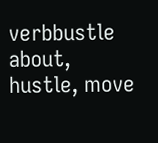verbbustle about, hustle, move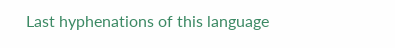Last hyphenations of this language